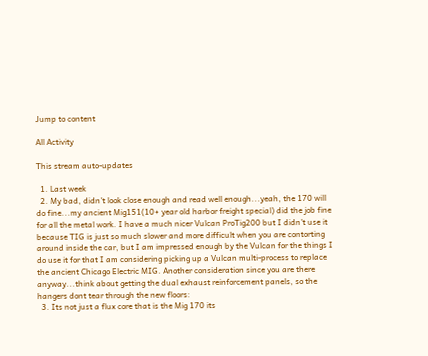Jump to content

All Activity

This stream auto-updates

  1. Last week
  2. My bad, didn't look close enough and read well enough...yeah, the 170 will do fine...my ancient Mig151(10+ year old harbor freight special) did the job fine for all the metal work. I have a much nicer Vulcan ProTig200 but I didn't use it because TIG is just so much slower and more difficult when you are contorting around inside the car, but I am impressed enough by the Vulcan for the things I do use it for that I am considering picking up a Vulcan multi-process to replace the ancient Chicago Electric MIG. Another consideration since you are there anyway...think about getting the dual exhaust reinforcement panels, so the hangers dont tear through the new floors:
  3. Its not just a flux core that is the Mig 170 its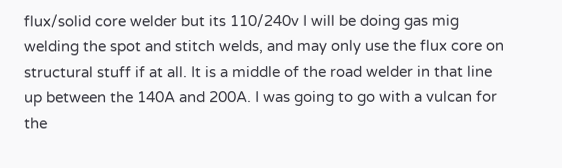flux/solid core welder but its 110/240v I will be doing gas mig welding the spot and stitch welds, and may only use the flux core on structural stuff if at all. It is a middle of the road welder in that line up between the 140A and 200A. I was going to go with a vulcan for the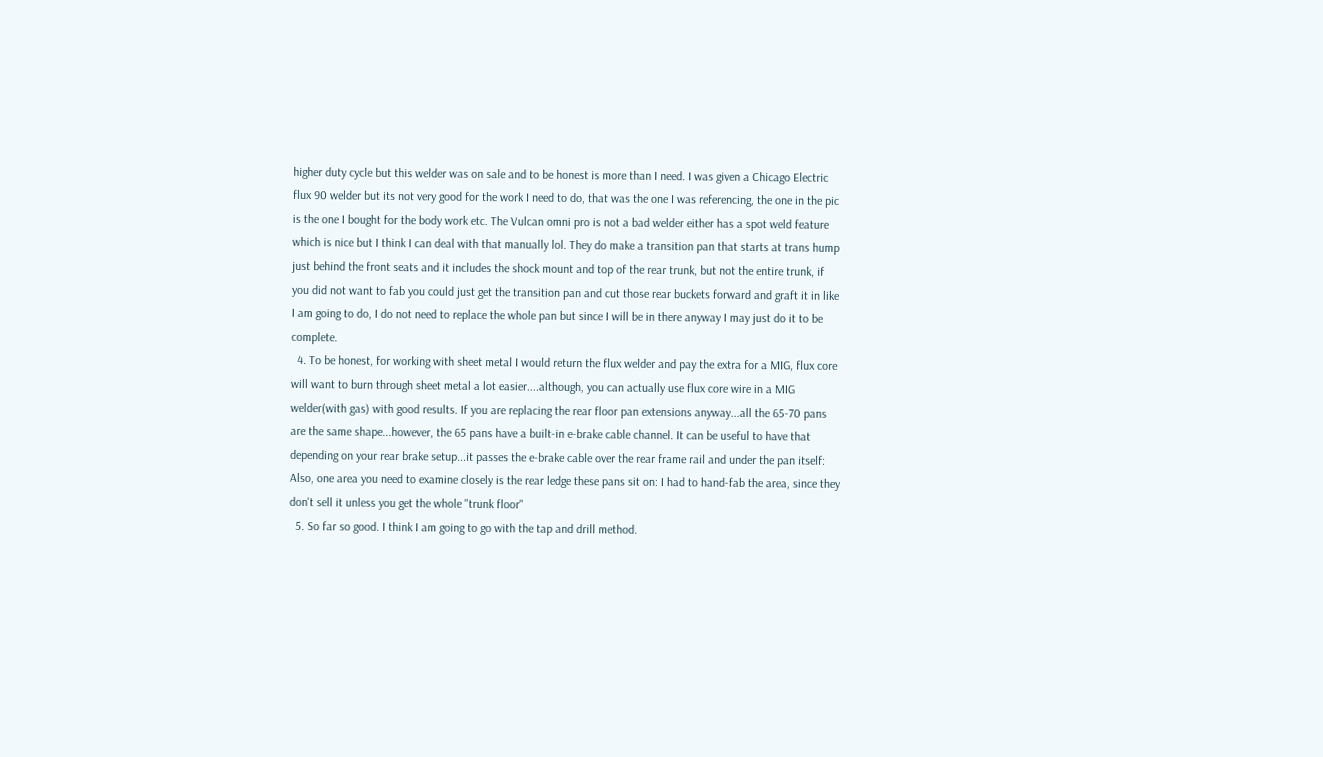higher duty cycle but this welder was on sale and to be honest is more than I need. I was given a Chicago Electric flux 90 welder but its not very good for the work I need to do, that was the one I was referencing, the one in the pic is the one I bought for the body work etc. The Vulcan omni pro is not a bad welder either has a spot weld feature which is nice but I think I can deal with that manually lol. They do make a transition pan that starts at trans hump just behind the front seats and it includes the shock mount and top of the rear trunk, but not the entire trunk, if you did not want to fab you could just get the transition pan and cut those rear buckets forward and graft it in like I am going to do, I do not need to replace the whole pan but since I will be in there anyway I may just do it to be complete.
  4. To be honest, for working with sheet metal I would return the flux welder and pay the extra for a MIG, flux core will want to burn through sheet metal a lot easier....although, you can actually use flux core wire in a MIG welder(with gas) with good results. If you are replacing the rear floor pan extensions anyway...all the 65-70 pans are the same shape...however, the 65 pans have a built-in e-brake cable channel. It can be useful to have that depending on your rear brake setup...it passes the e-brake cable over the rear frame rail and under the pan itself: Also, one area you need to examine closely is the rear ledge these pans sit on: I had to hand-fab the area, since they don't sell it unless you get the whole "trunk floor"
  5. So far so good. I think I am going to go with the tap and drill method.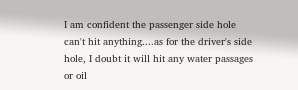I am confident the passenger side hole can't hit anything....as for the driver's side hole, I doubt it will hit any water passages or oil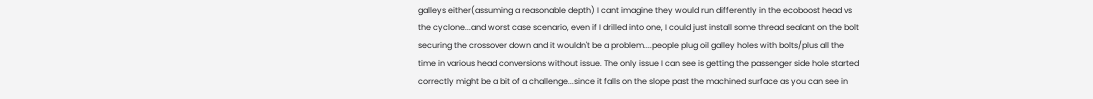galleys either(assuming a reasonable depth) I cant imagine they would run differently in the ecoboost head vs the cyclone...and worst case scenario, even if I drilled into one, I could just install some thread sealant on the bolt securing the crossover down and it wouldn't be a problem....people plug oil galley holes with bolts/plus all the time in various head conversions without issue. The only issue I can see is getting the passenger side hole started correctly might be a bit of a challenge...since it falls on the slope past the machined surface as you can see in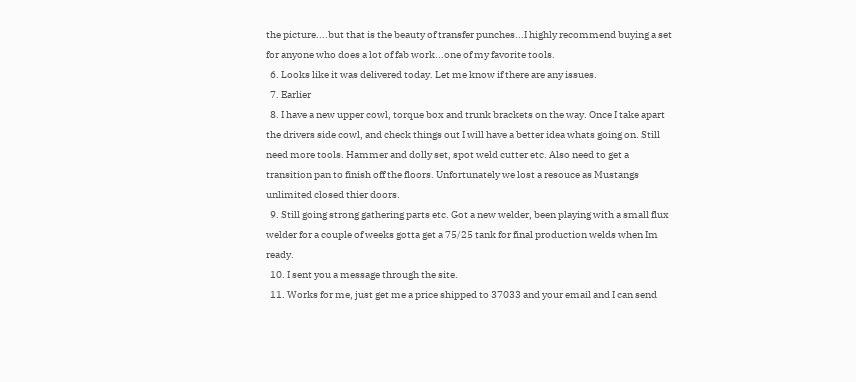the picture....but that is the beauty of transfer punches...I highly recommend buying a set for anyone who does a lot of fab work...one of my favorite tools.
  6. Looks like it was delivered today. Let me know if there are any issues.
  7. Earlier
  8. I have a new upper cowl, torque box and trunk brackets on the way. Once I take apart the drivers side cowl, and check things out I will have a better idea whats going on. Still need more tools. Hammer and dolly set, spot weld cutter etc. Also need to get a transition pan to finish off the floors. Unfortunately we lost a resouce as Mustangs unlimited closed thier doors.
  9. Still going strong gathering parts etc. Got a new welder, been playing with a small flux welder for a couple of weeks gotta get a 75/25 tank for final production welds when Im ready.
  10. I sent you a message through the site.
  11. Works for me, just get me a price shipped to 37033 and your email and I can send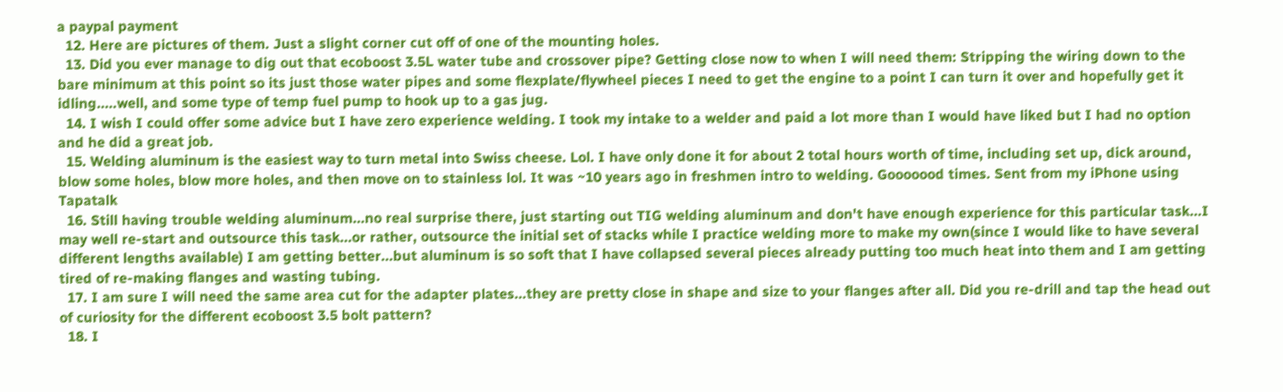a paypal payment
  12. Here are pictures of them. Just a slight corner cut off of one of the mounting holes.
  13. Did you ever manage to dig out that ecoboost 3.5L water tube and crossover pipe? Getting close now to when I will need them: Stripping the wiring down to the bare minimum at this point so its just those water pipes and some flexplate/flywheel pieces I need to get the engine to a point I can turn it over and hopefully get it idling.....well, and some type of temp fuel pump to hook up to a gas jug.
  14. I wish I could offer some advice but I have zero experience welding. I took my intake to a welder and paid a lot more than I would have liked but I had no option and he did a great job.
  15. Welding aluminum is the easiest way to turn metal into Swiss cheese. Lol. I have only done it for about 2 total hours worth of time, including set up, dick around, blow some holes, blow more holes, and then move on to stainless lol. It was ~10 years ago in freshmen intro to welding. Gooooood times. Sent from my iPhone using Tapatalk
  16. Still having trouble welding aluminum...no real surprise there, just starting out TIG welding aluminum and don't have enough experience for this particular task...I may well re-start and outsource this task...or rather, outsource the initial set of stacks while I practice welding more to make my own(since I would like to have several different lengths available) I am getting better...but aluminum is so soft that I have collapsed several pieces already putting too much heat into them and I am getting tired of re-making flanges and wasting tubing.
  17. I am sure I will need the same area cut for the adapter plates...they are pretty close in shape and size to your flanges after all. Did you re-drill and tap the head out of curiosity for the different ecoboost 3.5 bolt pattern?
  18. I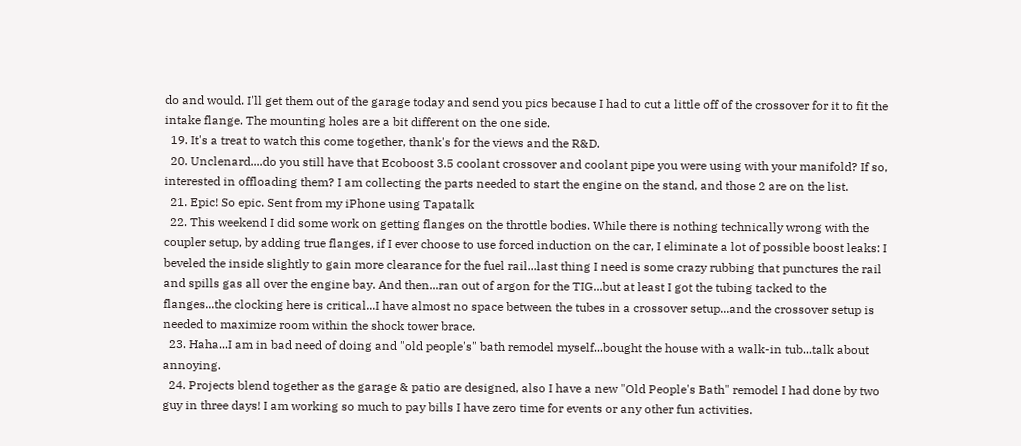do and would. I'll get them out of the garage today and send you pics because I had to cut a little off of the crossover for it to fit the intake flange. The mounting holes are a bit different on the one side.
  19. It's a treat to watch this come together, thank's for the views and the R&D.
  20. Unclenard....do you still have that Ecoboost 3.5 coolant crossover and coolant pipe you were using with your manifold? If so, interested in offloading them? I am collecting the parts needed to start the engine on the stand, and those 2 are on the list.
  21. Epic! So epic. Sent from my iPhone using Tapatalk
  22. This weekend I did some work on getting flanges on the throttle bodies. While there is nothing technically wrong with the coupler setup, by adding true flanges, if I ever choose to use forced induction on the car, I eliminate a lot of possible boost leaks: I beveled the inside slightly to gain more clearance for the fuel rail...last thing I need is some crazy rubbing that punctures the rail and spills gas all over the engine bay. And then...ran out of argon for the TIG...but at least I got the tubing tacked to the flanges...the clocking here is critical...I have almost no space between the tubes in a crossover setup...and the crossover setup is needed to maximize room within the shock tower brace.
  23. Haha...I am in bad need of doing and "old people's" bath remodel myself...bought the house with a walk-in tub...talk about annoying.
  24. Projects blend together as the garage & patio are designed, also I have a new "Old People's Bath" remodel I had done by two guy in three days! I am working so much to pay bills I have zero time for events or any other fun activities.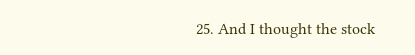25. And I thought the stock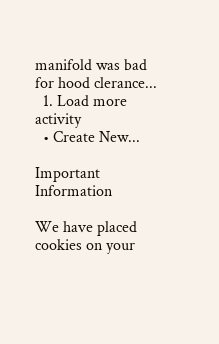manifold was bad for hood clerance...
  1. Load more activity
  • Create New...

Important Information

We have placed cookies on your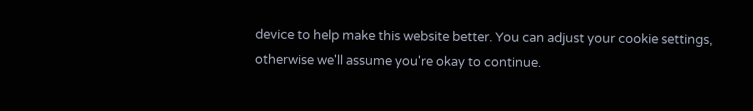device to help make this website better. You can adjust your cookie settings, otherwise we'll assume you're okay to continue.